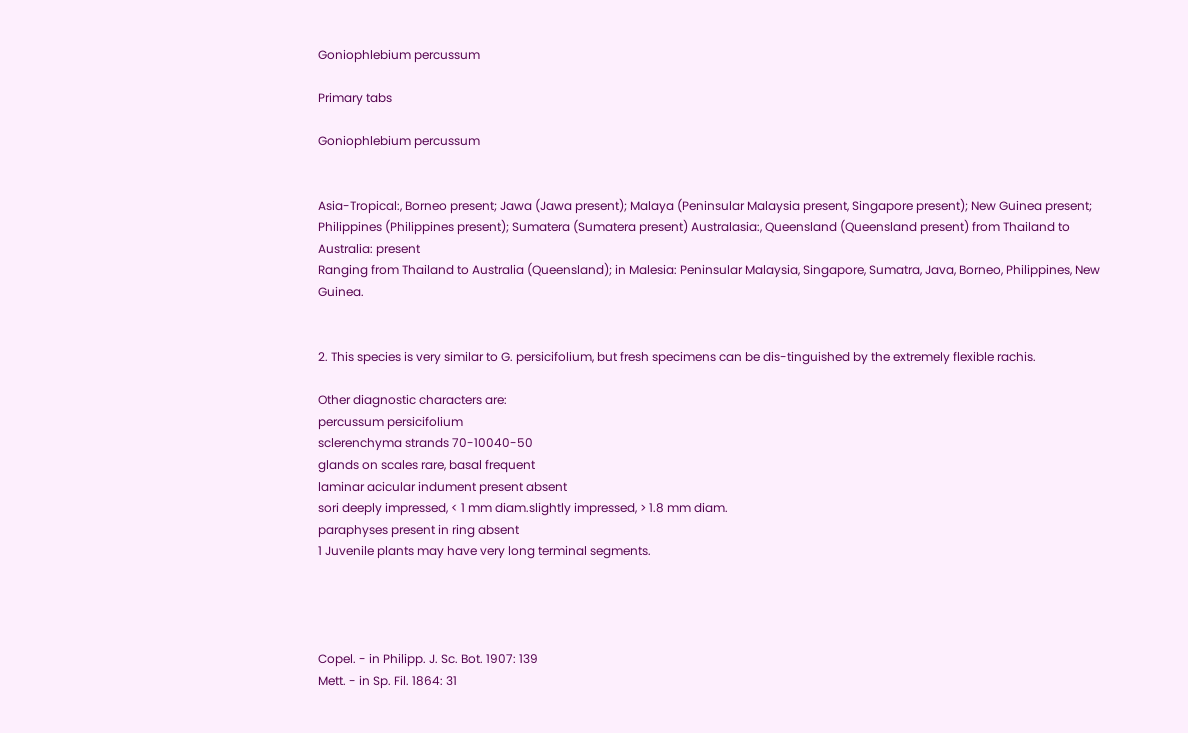Goniophlebium percussum

Primary tabs

Goniophlebium percussum


Asia-Tropical:, Borneo present; Jawa (Jawa present); Malaya (Peninsular Malaysia present, Singapore present); New Guinea present; Philippines (Philippines present); Sumatera (Sumatera present) Australasia:, Queensland (Queensland present) from Thailand to Australia: present
Ranging from Thailand to Australia (Queensland); in Malesia: Peninsular Malaysia, Singapore, Sumatra, Java, Borneo, Philippines, New Guinea.


2. This species is very similar to G. persicifolium, but fresh specimens can be dis-tinguished by the extremely flexible rachis.

Other diagnostic characters are:
percussum persicifolium
sclerenchyma strands 70-10040-50
glands on scales rare, basal frequent
laminar acicular indument present absent
sori deeply impressed, < 1 mm diam.slightly impressed, > 1.8 mm diam.
paraphyses present in ring absent
1 Juvenile plants may have very long terminal segments.




Copel. - in Philipp. J. Sc. Bot. 1907: 139
Mett. - in Sp. Fil. 1864: 31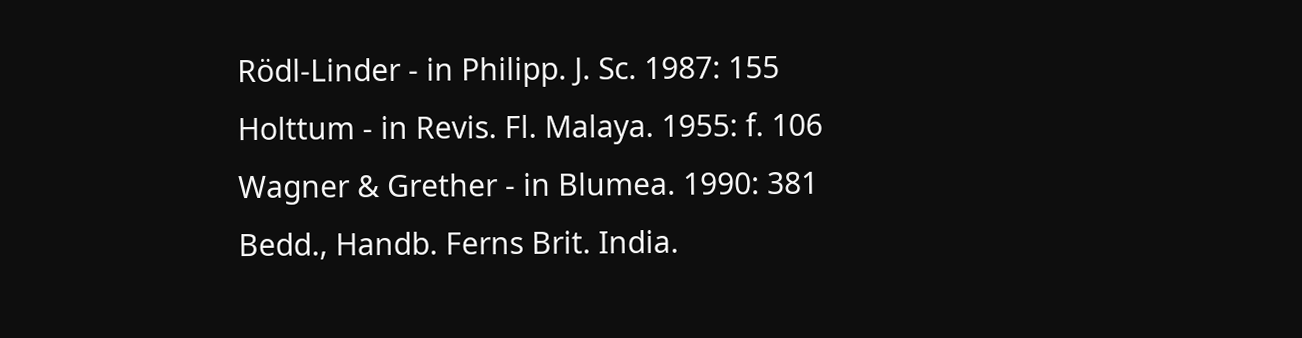Rödl-Linder - in Philipp. J. Sc. 1987: 155
Holttum - in Revis. Fl. Malaya. 1955: f. 106
Wagner & Grether - in Blumea. 1990: 381
Bedd., Handb. Ferns Brit. India.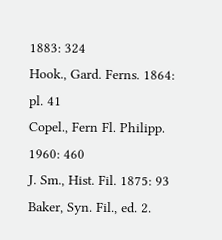1883: 324
Hook., Gard. Ferns. 1864: pl. 41
Copel., Fern Fl. Philipp. 1960: 460
J. Sm., Hist. Fil. 1875: 93
Baker, Syn. Fil., ed. 2.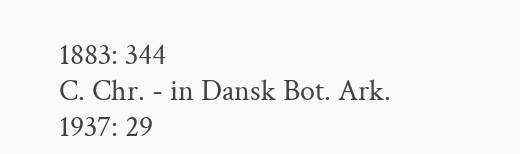1883: 344
C. Chr. - in Dansk Bot. Ark. 1937: 29